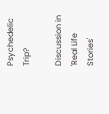Psychedelic Trip?

Discussion in 'Real Life Stories'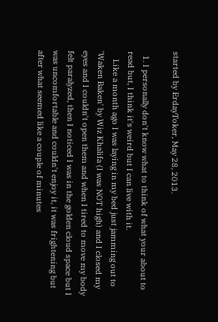started by ErdayToker, May 28, 2013.

  1. I personally don't know what to think of what your about to read but, I think it's weird but I can live with it.
    Like a month ago I was laying in my bed just jamming out to 'Waken Baken' by Wiz Khalifa (I was NOT high) and I closed my eyes and I couldn't open them and when I tired to move my body felt paralyzed, then I noticed I was in the golden cloud space but I was uncomfortable and couldn't enjoy it, it was frightening but after what seemed like a couple of minutes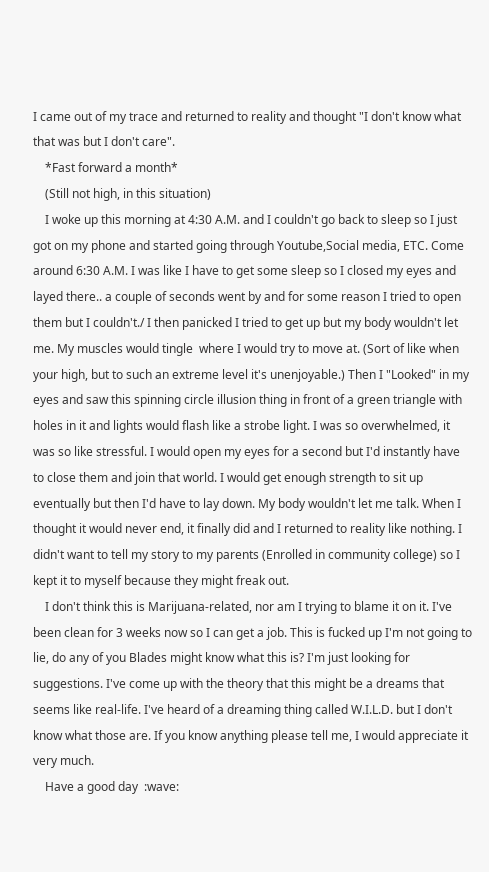I came out of my trace and returned to reality and thought "I don't know what that was but I don't care".
    *Fast forward a month*
    (Still not high, in this situation)
    I woke up this morning at 4:30 A.M. and I couldn't go back to sleep so I just got on my phone and started going through Youtube,Social media, ETC. Come around 6:30 A.M. I was like I have to get some sleep so I closed my eyes and layed there.. a couple of seconds went by and for some reason I tried to open them but I couldn't./ I then panicked I tried to get up but my body wouldn't let me. My muscles would tingle  where I would try to move at. (Sort of like when your high, but to such an extreme level it's unenjoyable.) Then I "Looked" in my eyes and saw this spinning circle illusion thing in front of a green triangle with holes in it and lights would flash like a strobe light. I was so overwhelmed, it was so like stressful. I would open my eyes for a second but I'd instantly have to close them and join that world. I would get enough strength to sit up eventually but then I'd have to lay down. My body wouldn't let me talk. When I thought it would never end, it finally did and I returned to reality like nothing. I didn't want to tell my story to my parents (Enrolled in community college) so I kept it to myself because they might freak out.
    I don't think this is Marijuana-related, nor am I trying to blame it on it. I've been clean for 3 weeks now so I can get a job. This is fucked up I'm not going to lie, do any of you Blades might know what this is? I'm just looking for suggestions. I've come up with the theory that this might be a dreams that seems like real-life. I've heard of a dreaming thing called W.I.L.D. but I don't know what those are. If you know anything please tell me, I would appreciate it very much.
    Have a good day  :wave: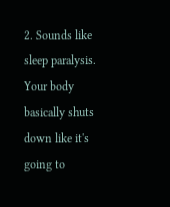2. Sounds like sleep paralysis. Your body basically shuts down like it's going to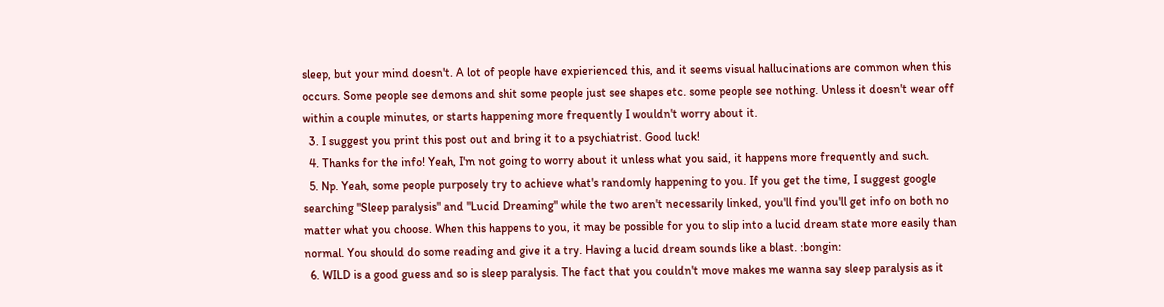sleep, but your mind doesn't. A lot of people have expierienced this, and it seems visual hallucinations are common when this occurs. Some people see demons and shit some people just see shapes etc. some people see nothing. Unless it doesn't wear off within a couple minutes, or starts happening more frequently I wouldn't worry about it.
  3. I suggest you print this post out and bring it to a psychiatrist. Good luck!
  4. Thanks for the info! Yeah, I'm not going to worry about it unless what you said, it happens more frequently and such.
  5. Np. Yeah, some people purposely try to achieve what's randomly happening to you. If you get the time, I suggest google searching "Sleep paralysis" and "Lucid Dreaming" while the two aren't necessarily linked, you'll find you'll get info on both no matter what you choose. When this happens to you, it may be possible for you to slip into a lucid dream state more easily than normal. You should do some reading and give it a try. Having a lucid dream sounds like a blast. :bongin:
  6. WILD is a good guess and so is sleep paralysis. The fact that you couldn't move makes me wanna say sleep paralysis as it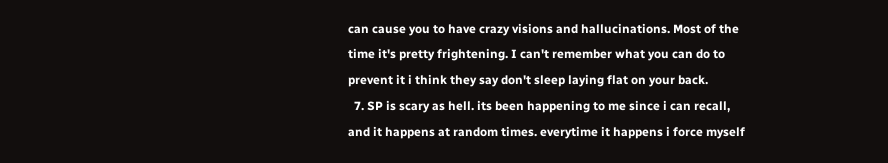can cause you to have crazy visions and hallucinations. Most of the time it's pretty frightening. I can't remember what you can do to prevent it i think they say don't sleep laying flat on your back.
  7. SP is scary as hell. its been happening to me since i can recall, and it happens at random times. everytime it happens i force myself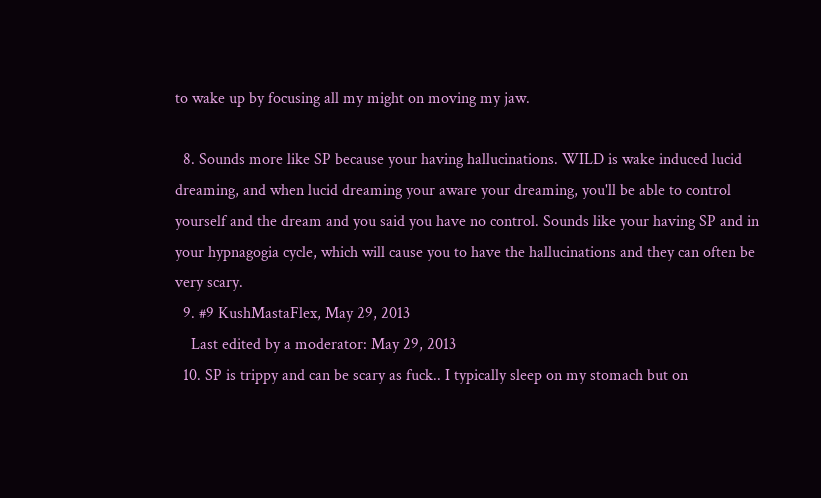to wake up by focusing all my might on moving my jaw.

  8. Sounds more like SP because your having hallucinations. WILD is wake induced lucid dreaming, and when lucid dreaming your aware your dreaming, you'll be able to control yourself and the dream and you said you have no control. Sounds like your having SP and in your hypnagogia cycle, which will cause you to have the hallucinations and they can often be very scary.
  9. #9 KushMastaFlex, May 29, 2013
    Last edited by a moderator: May 29, 2013
  10. SP is trippy and can be scary as fuck.. I typically sleep on my stomach but on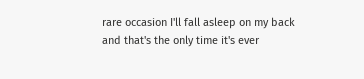rare occasion I'll fall asleep on my back and that's the only time it's ever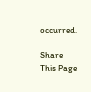occurred.

Share This Page